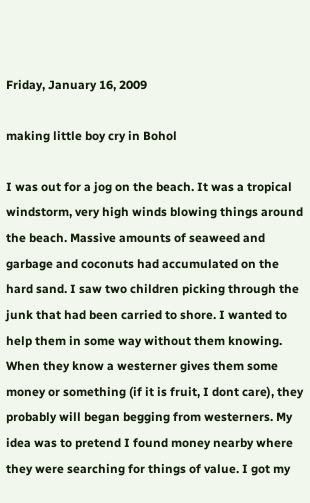Friday, January 16, 2009

making little boy cry in Bohol

I was out for a jog on the beach. It was a tropical windstorm, very high winds blowing things around the beach. Massive amounts of seaweed and garbage and coconuts had accumulated on the hard sand. I saw two children picking through the junk that had been carried to shore. I wanted to help them in some way without them knowing. When they know a westerner gives them some money or something (if it is fruit, I dont care), they probably will began begging from westerners. My idea was to pretend I found money nearby where they were searching for things of value. I got my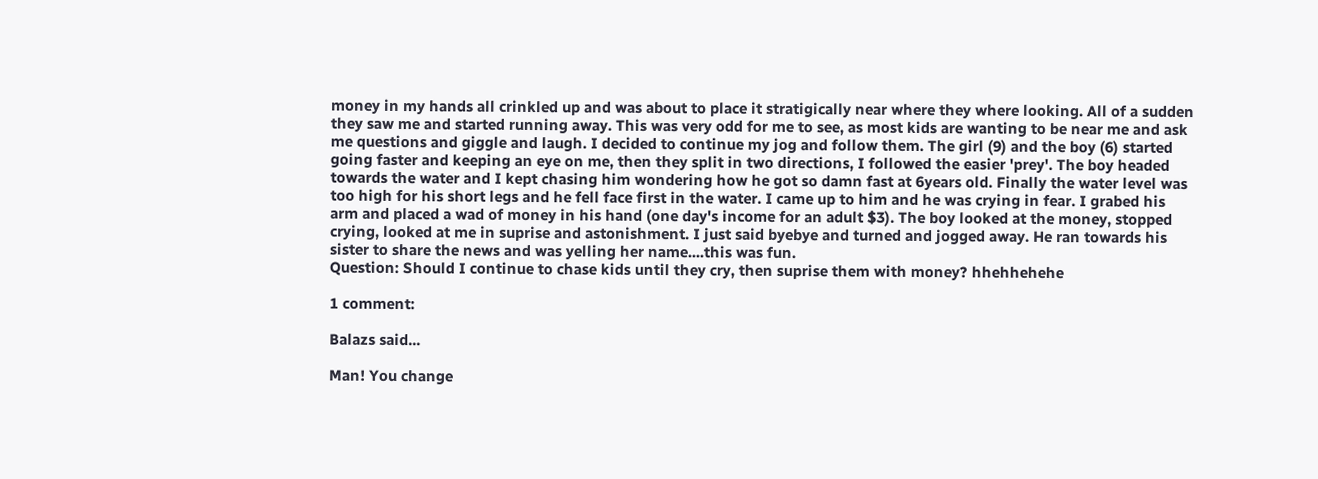money in my hands all crinkled up and was about to place it stratigically near where they where looking. All of a sudden they saw me and started running away. This was very odd for me to see, as most kids are wanting to be near me and ask me questions and giggle and laugh. I decided to continue my jog and follow them. The girl (9) and the boy (6) started going faster and keeping an eye on me, then they split in two directions, I followed the easier 'prey'. The boy headed towards the water and I kept chasing him wondering how he got so damn fast at 6years old. Finally the water level was too high for his short legs and he fell face first in the water. I came up to him and he was crying in fear. I grabed his arm and placed a wad of money in his hand (one day's income for an adult $3). The boy looked at the money, stopped crying, looked at me in suprise and astonishment. I just said byebye and turned and jogged away. He ran towards his sister to share the news and was yelling her name....this was fun.
Question: Should I continue to chase kids until they cry, then suprise them with money? hhehhehehe

1 comment:

Balazs said...

Man! You change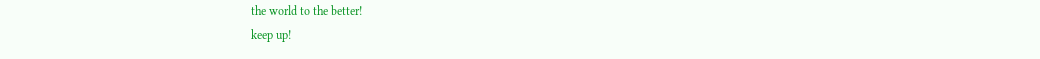the world to the better!
keep up!